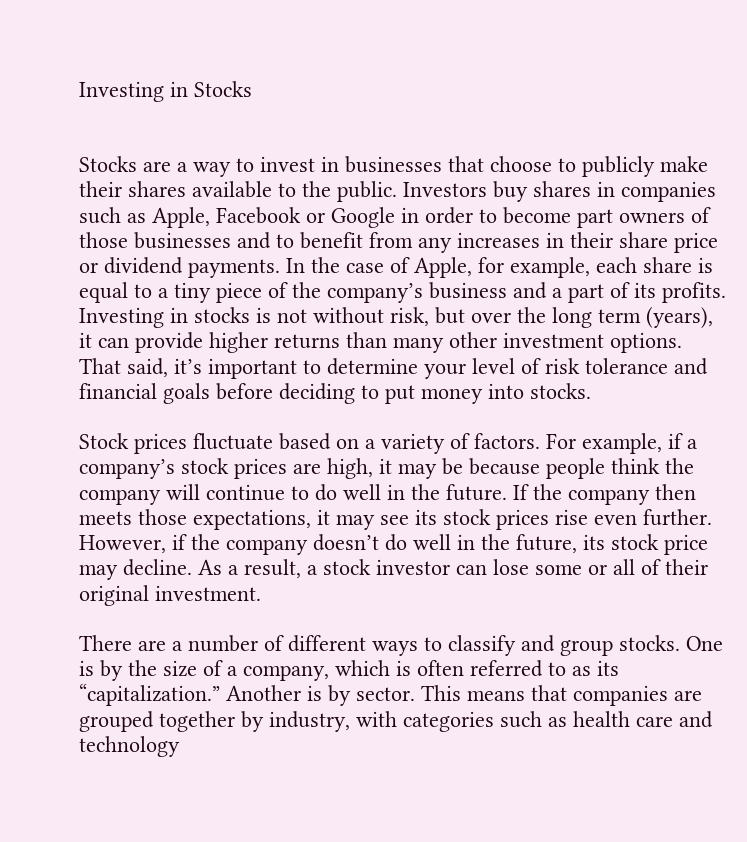Investing in Stocks


Stocks are a way to invest in businesses that choose to publicly make their shares available to the public. Investors buy shares in companies such as Apple, Facebook or Google in order to become part owners of those businesses and to benefit from any increases in their share price or dividend payments. In the case of Apple, for example, each share is equal to a tiny piece of the company’s business and a part of its profits. Investing in stocks is not without risk, but over the long term (years), it can provide higher returns than many other investment options. That said, it’s important to determine your level of risk tolerance and financial goals before deciding to put money into stocks.

Stock prices fluctuate based on a variety of factors. For example, if a company’s stock prices are high, it may be because people think the company will continue to do well in the future. If the company then meets those expectations, it may see its stock prices rise even further. However, if the company doesn’t do well in the future, its stock price may decline. As a result, a stock investor can lose some or all of their original investment.

There are a number of different ways to classify and group stocks. One is by the size of a company, which is often referred to as its “capitalization.” Another is by sector. This means that companies are grouped together by industry, with categories such as health care and technology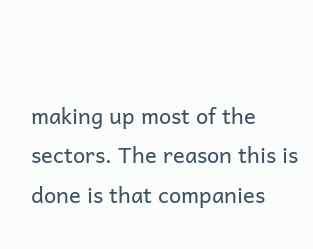making up most of the sectors. The reason this is done is that companies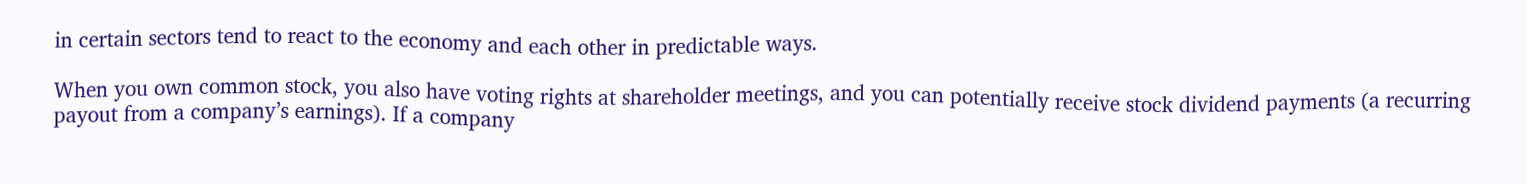in certain sectors tend to react to the economy and each other in predictable ways.

When you own common stock, you also have voting rights at shareholder meetings, and you can potentially receive stock dividend payments (a recurring payout from a company’s earnings). If a company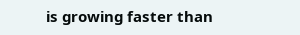is growing faster than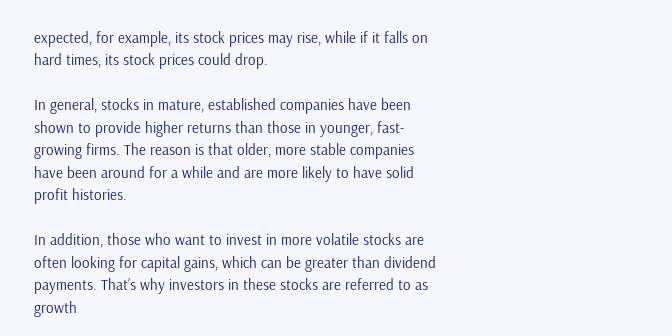expected, for example, its stock prices may rise, while if it falls on hard times, its stock prices could drop.

In general, stocks in mature, established companies have been shown to provide higher returns than those in younger, fast-growing firms. The reason is that older, more stable companies have been around for a while and are more likely to have solid profit histories.

In addition, those who want to invest in more volatile stocks are often looking for capital gains, which can be greater than dividend payments. That’s why investors in these stocks are referred to as growth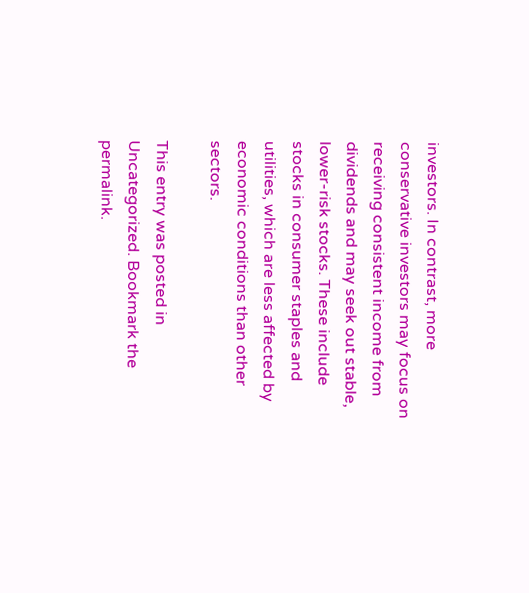investors. In contrast, more conservative investors may focus on receiving consistent income from dividends and may seek out stable, lower-risk stocks. These include stocks in consumer staples and utilities, which are less affected by economic conditions than other sectors.

This entry was posted in Uncategorized. Bookmark the permalink.